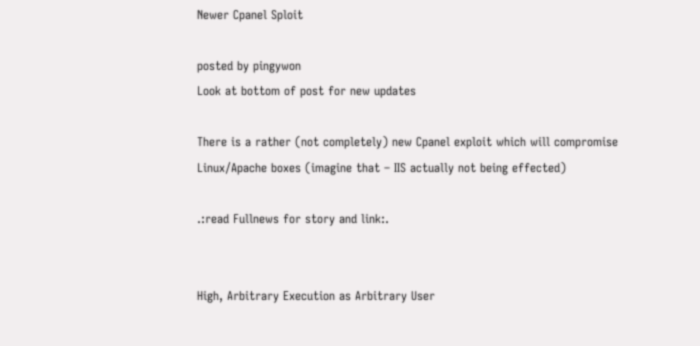Newer Cpanel Sploit

posted by pingywon
Look at bottom of post for new updates

There is a rather (not completely) new Cpanel exploit which will compromise Linux/Apache boxes (imagine that – IIS actually not being effected)

.:read Fullnews for story and link:.


High, Arbitrary Execution as Arbitrary User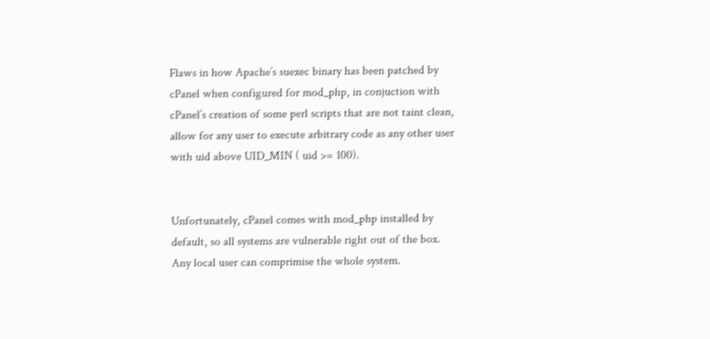Flaws in how Apache’s suexec binary has been patched by cPanel when configured for mod_php, in conjuction with cPanel’s creation of some perl scripts that are not taint clean, allow for any user to execute arbitrary code as any other user with uid above UID_MIN ( uid >= 100).


Unfortunately, cPanel comes with mod_php installed by default, so all systems are vulnerable right out of the box. Any local user can comprimise the whole system.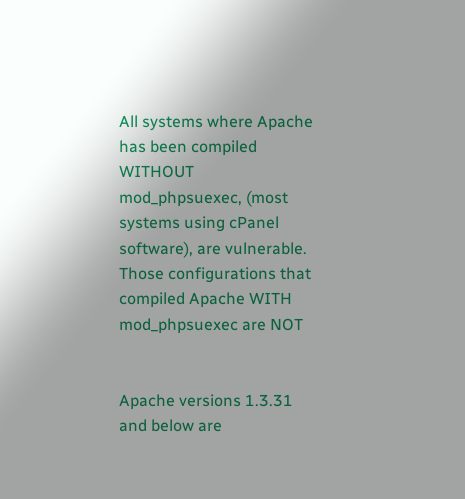All systems where Apache has been compiled WITHOUT mod_phpsuexec, (most systems using cPanel software), are vulnerable. Those configurations that compiled Apache WITH mod_phpsuexec are NOT


Apache versions 1.3.31 and below are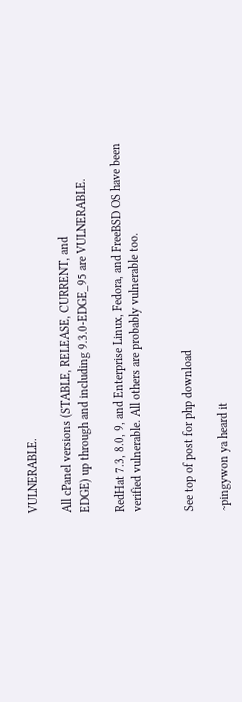VULNERABLE.

All cPanel versions (STABLE, RELEASE, CURRENT, and
EDGE) up through and including 9.3.0-EDGE_95 are VULNERABLE.

RedHat 7.3, 8.0, 9, and Enterprise Linux, Fedora, and FreeBSD OS have been verified vulnerable. All others are probably vulnerable too.


See top of post for php download

~pingywon ya heard it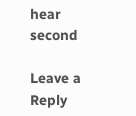hear second

Leave a Reply